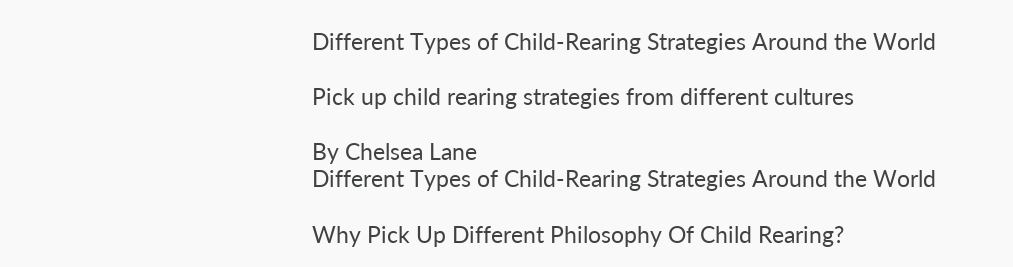Different Types of Child-Rearing Strategies Around the World

Pick up child rearing strategies from different cultures

By Chelsea Lane
Different Types of Child-Rearing Strategies Around the World

Why Pick Up Different Philosophy Of Child Rearing?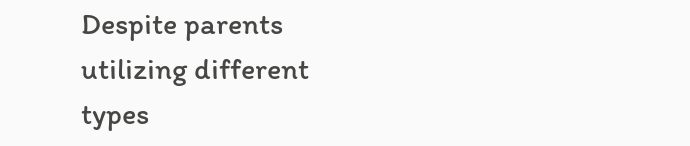Despite parents utilizing different types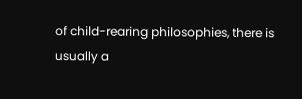of child-rearing philosophies, there is usually a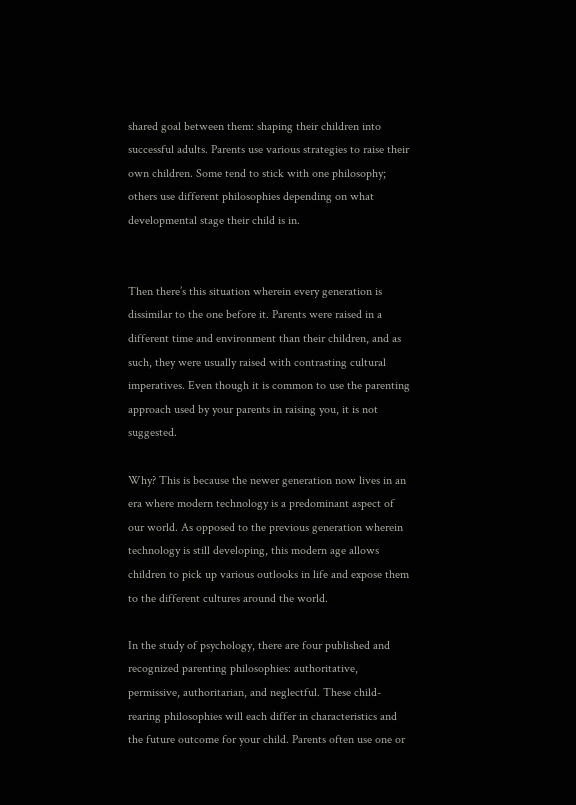shared goal between them: shaping their children into successful adults. Parents use various strategies to raise their own children. Some tend to stick with one philosophy; others use different philosophies depending on what developmental stage their child is in.


Then there’s this situation wherein every generation is dissimilar to the one before it. Parents were raised in a different time and environment than their children, and as such, they were usually raised with contrasting cultural imperatives. Even though it is common to use the parenting approach used by your parents in raising you, it is not suggested.

Why? This is because the newer generation now lives in an era where modern technology is a predominant aspect of our world. As opposed to the previous generation wherein technology is still developing, this modern age allows children to pick up various outlooks in life and expose them to the different cultures around the world.

In the study of psychology, there are four published and recognized parenting philosophies: authoritative, permissive, authoritarian, and neglectful. These child-rearing philosophies will each differ in characteristics and the future outcome for your child. Parents often use one or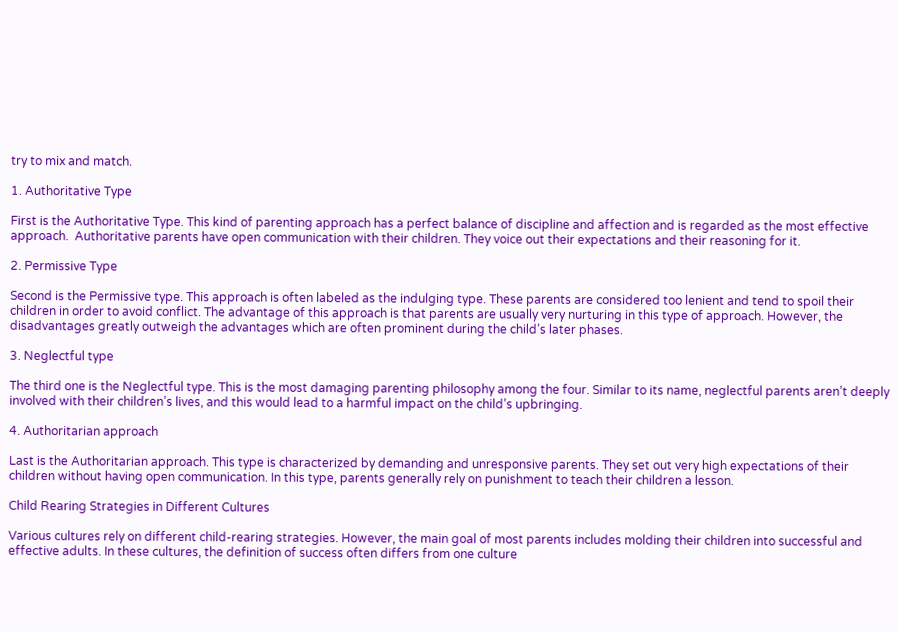try to mix and match.

1. Authoritative Type

First is the Authoritative Type. This kind of parenting approach has a perfect balance of discipline and affection and is regarded as the most effective approach.  Authoritative parents have open communication with their children. They voice out their expectations and their reasoning for it.

2. Permissive Type

Second is the Permissive type. This approach is often labeled as the indulging type. These parents are considered too lenient and tend to spoil their children in order to avoid conflict. The advantage of this approach is that parents are usually very nurturing in this type of approach. However, the disadvantages greatly outweigh the advantages which are often prominent during the child’s later phases.

3. Neglectful type

The third one is the Neglectful type. This is the most damaging parenting philosophy among the four. Similar to its name, neglectful parents aren’t deeply involved with their children’s lives, and this would lead to a harmful impact on the child’s upbringing.

4. Authoritarian approach

Last is the Authoritarian approach. This type is characterized by demanding and unresponsive parents. They set out very high expectations of their children without having open communication. In this type, parents generally rely on punishment to teach their children a lesson.

Child Rearing Strategies in Different Cultures

Various cultures rely on different child-rearing strategies. However, the main goal of most parents includes molding their children into successful and effective adults. In these cultures, the definition of success often differs from one culture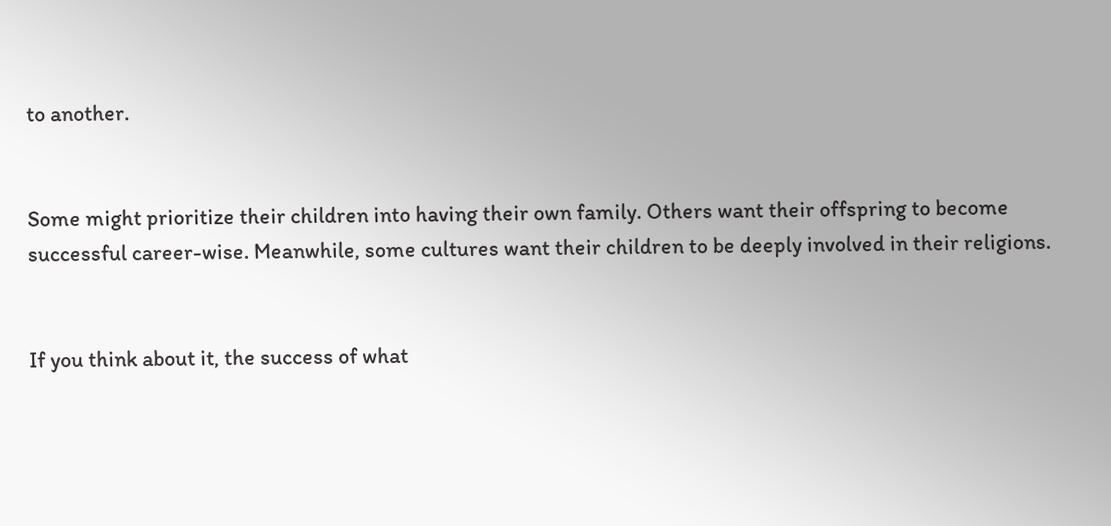to another.


Some might prioritize their children into having their own family. Others want their offspring to become successful career-wise. Meanwhile, some cultures want their children to be deeply involved in their religions.


If you think about it, the success of what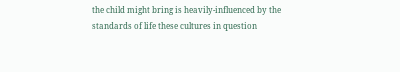the child might bring is heavily-influenced by the standards of life these cultures in question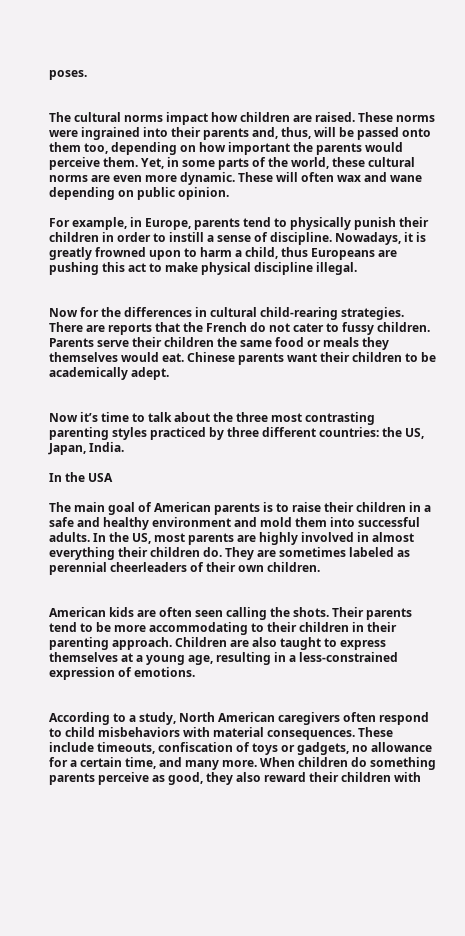poses.


The cultural norms impact how children are raised. These norms were ingrained into their parents and, thus, will be passed onto them too, depending on how important the parents would perceive them. Yet, in some parts of the world, these cultural norms are even more dynamic. These will often wax and wane depending on public opinion.

For example, in Europe, parents tend to physically punish their children in order to instill a sense of discipline. Nowadays, it is greatly frowned upon to harm a child, thus Europeans are pushing this act to make physical discipline illegal.


Now for the differences in cultural child-rearing strategies. There are reports that the French do not cater to fussy children. Parents serve their children the same food or meals they themselves would eat. Chinese parents want their children to be academically adept.


Now it’s time to talk about the three most contrasting parenting styles practiced by three different countries: the US, Japan, India.

In the USA

The main goal of American parents is to raise their children in a safe and healthy environment and mold them into successful adults. In the US, most parents are highly involved in almost everything their children do. They are sometimes labeled as perennial cheerleaders of their own children.


American kids are often seen calling the shots. Their parents tend to be more accommodating to their children in their parenting approach. Children are also taught to express themselves at a young age, resulting in a less-constrained expression of emotions.


According to a study, North American caregivers often respond to child misbehaviors with material consequences. These include timeouts, confiscation of toys or gadgets, no allowance for a certain time, and many more. When children do something parents perceive as good, they also reward their children with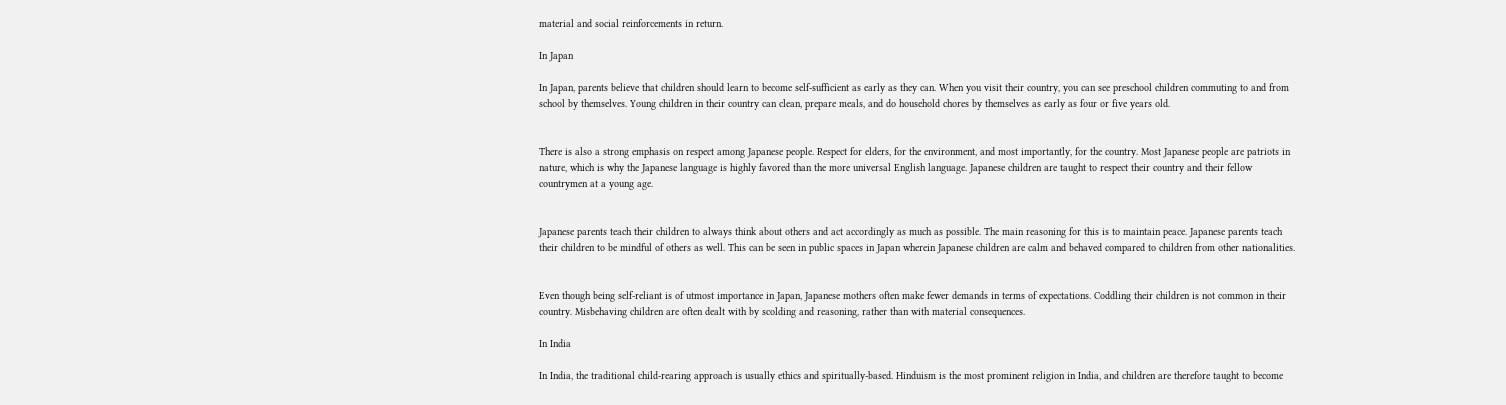material and social reinforcements in return.

In Japan

In Japan, parents believe that children should learn to become self-sufficient as early as they can. When you visit their country, you can see preschool children commuting to and from school by themselves. Young children in their country can clean, prepare meals, and do household chores by themselves as early as four or five years old.


There is also a strong emphasis on respect among Japanese people. Respect for elders, for the environment, and most importantly, for the country. Most Japanese people are patriots in nature, which is why the Japanese language is highly favored than the more universal English language. Japanese children are taught to respect their country and their fellow countrymen at a young age.


Japanese parents teach their children to always think about others and act accordingly as much as possible. The main reasoning for this is to maintain peace. Japanese parents teach their children to be mindful of others as well. This can be seen in public spaces in Japan wherein Japanese children are calm and behaved compared to children from other nationalities.


Even though being self-reliant is of utmost importance in Japan, Japanese mothers often make fewer demands in terms of expectations. Coddling their children is not common in their country. Misbehaving children are often dealt with by scolding and reasoning, rather than with material consequences.

In India

In India, the traditional child-rearing approach is usually ethics and spiritually-based. Hinduism is the most prominent religion in India, and children are therefore taught to become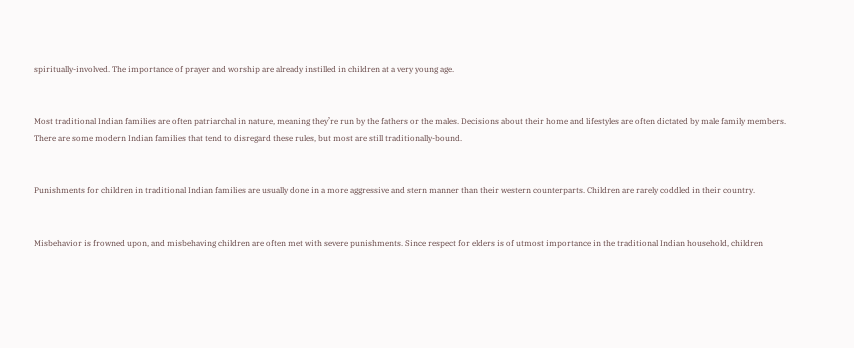spiritually-involved. The importance of prayer and worship are already instilled in children at a very young age.


Most traditional Indian families are often patriarchal in nature, meaning they’re run by the fathers or the males. Decisions about their home and lifestyles are often dictated by male family members. There are some modern Indian families that tend to disregard these rules, but most are still traditionally-bound.


Punishments for children in traditional Indian families are usually done in a more aggressive and stern manner than their western counterparts. Children are rarely coddled in their country.


Misbehavior is frowned upon, and misbehaving children are often met with severe punishments. Since respect for elders is of utmost importance in the traditional Indian household, children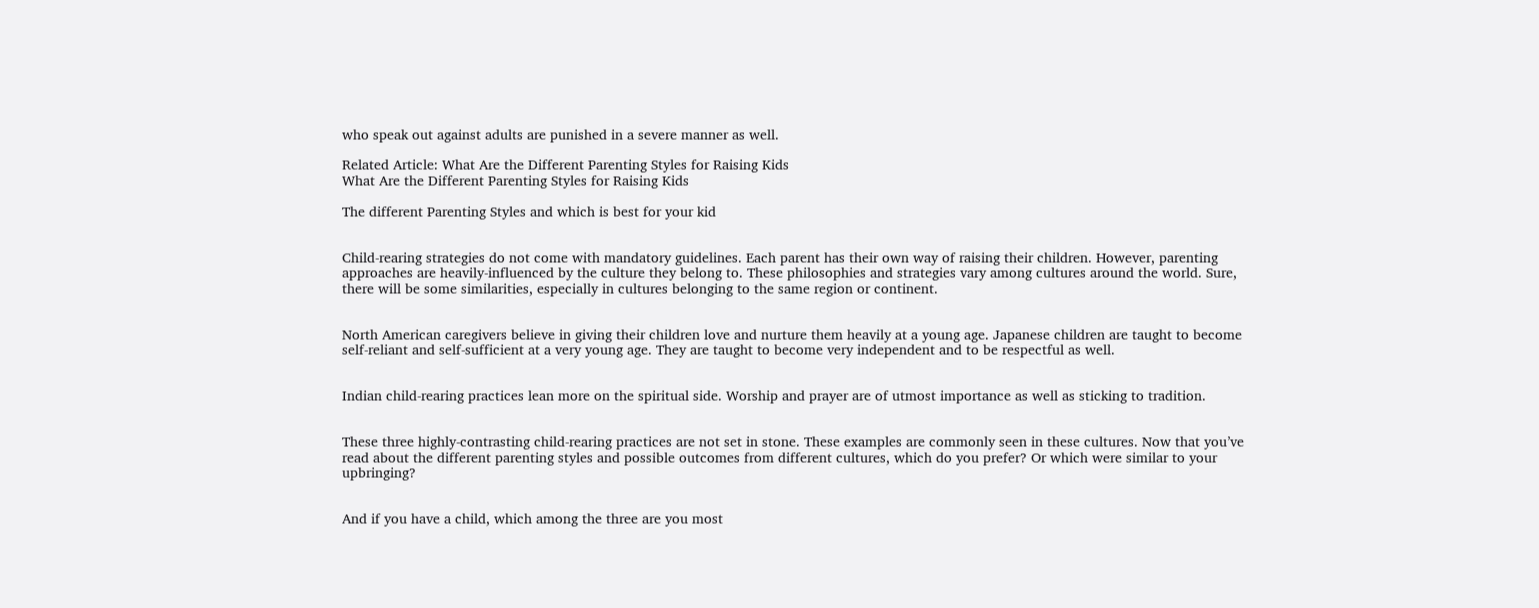who speak out against adults are punished in a severe manner as well.

Related Article: What Are the Different Parenting Styles for Raising Kids
What Are the Different Parenting Styles for Raising Kids

The different Parenting Styles and which is best for your kid


Child-rearing strategies do not come with mandatory guidelines. Each parent has their own way of raising their children. However, parenting approaches are heavily-influenced by the culture they belong to. These philosophies and strategies vary among cultures around the world. Sure, there will be some similarities, especially in cultures belonging to the same region or continent.


North American caregivers believe in giving their children love and nurture them heavily at a young age. Japanese children are taught to become self-reliant and self-sufficient at a very young age. They are taught to become very independent and to be respectful as well.


Indian child-rearing practices lean more on the spiritual side. Worship and prayer are of utmost importance as well as sticking to tradition.


These three highly-contrasting child-rearing practices are not set in stone. These examples are commonly seen in these cultures. Now that you’ve read about the different parenting styles and possible outcomes from different cultures, which do you prefer? Or which were similar to your upbringing?


And if you have a child, which among the three are you most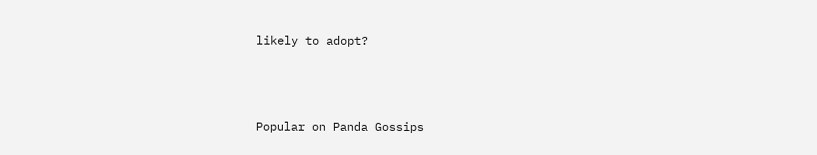likely to adopt?



Popular on Panda Gossips